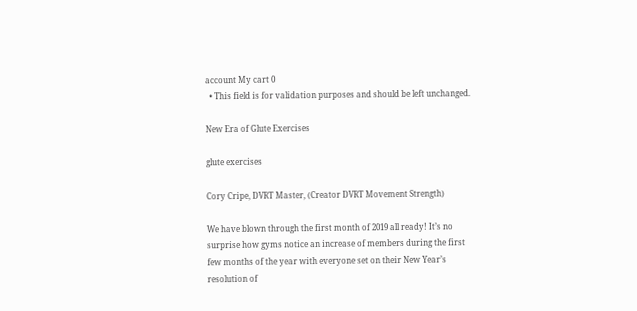account My cart 0
  • This field is for validation purposes and should be left unchanged.

New Era of Glute Exercises

glute exercises

Cory Cripe, DVRT Master, (Creator DVRT Movement Strength)

We have blown through the first month of 2019 all ready! It’s no surprise how gyms notice an increase of members during the first few months of the year with everyone set on their New Year’s resolution of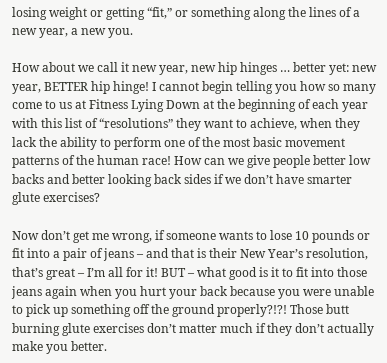losing weight or getting “fit,” or something along the lines of a new year, a new you.

How about we call it new year, new hip hinges … better yet: new year, BETTER hip hinge! I cannot begin telling you how so many come to us at Fitness Lying Down at the beginning of each year with this list of “resolutions” they want to achieve, when they lack the ability to perform one of the most basic movement patterns of the human race! How can we give people better low backs and better looking back sides if we don’t have smarter glute exercises?

Now don’t get me wrong, if someone wants to lose 10 pounds or fit into a pair of jeans – and that is their New Year’s resolution, that’s great – I’m all for it! BUT – what good is it to fit into those jeans again when you hurt your back because you were unable to pick up something off the ground properly?!?! Those butt burning glute exercises don’t matter much if they don’t actually make you better.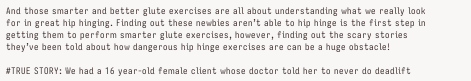And those smarter and better glute exercises are all about understanding what we really look for in great hip hinging. Finding out these newbies aren’t able to hip hinge is the first step in getting them to perform smarter glute exercises, however, finding out the scary stories they’ve been told about how dangerous hip hinge exercises are can be a huge obstacle!

#TRUE STORY: We had a 16 year-old female client whose doctor told her to never do deadlift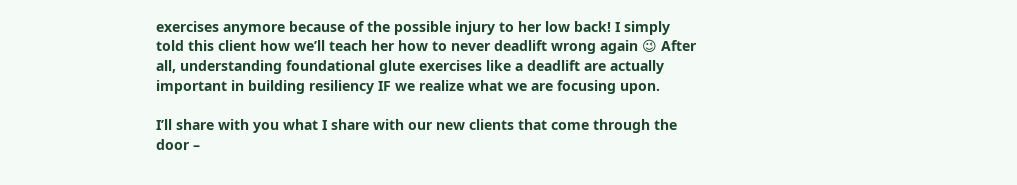exercises anymore because of the possible injury to her low back! I simply told this client how we’ll teach her how to never deadlift wrong again 😉 After all, understanding foundational glute exercises like a deadlift are actually important in building resiliency IF we realize what we are focusing upon.

I’ll share with you what I share with our new clients that come through the door –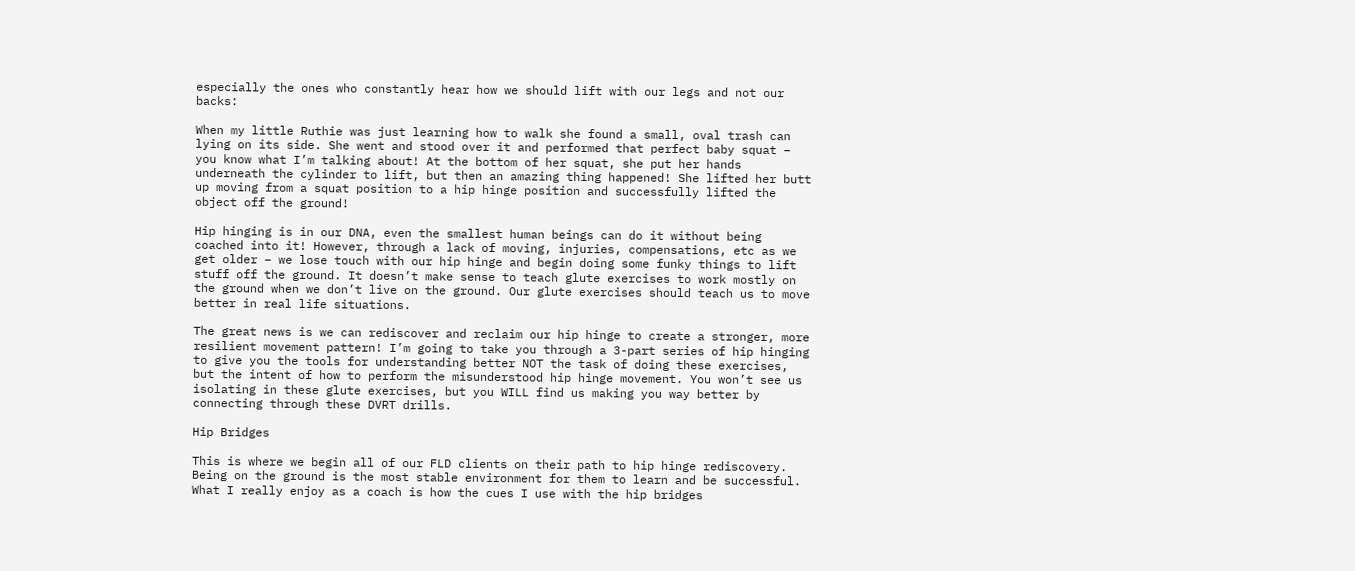especially the ones who constantly hear how we should lift with our legs and not our backs:

When my little Ruthie was just learning how to walk she found a small, oval trash can lying on its side. She went and stood over it and performed that perfect baby squat – you know what I’m talking about! At the bottom of her squat, she put her hands underneath the cylinder to lift, but then an amazing thing happened! She lifted her butt up moving from a squat position to a hip hinge position and successfully lifted the object off the ground!

Hip hinging is in our DNA, even the smallest human beings can do it without being coached into it! However, through a lack of moving, injuries, compensations, etc as we get older – we lose touch with our hip hinge and begin doing some funky things to lift stuff off the ground. It doesn’t make sense to teach glute exercises to work mostly on the ground when we don’t live on the ground. Our glute exercises should teach us to move better in real life situations.

The great news is we can rediscover and reclaim our hip hinge to create a stronger, more resilient movement pattern! I’m going to take you through a 3-part series of hip hinging to give you the tools for understanding better NOT the task of doing these exercises, but the intent of how to perform the misunderstood hip hinge movement. You won’t see us isolating in these glute exercises, but you WILL find us making you way better by connecting through these DVRT drills.

Hip Bridges

This is where we begin all of our FLD clients on their path to hip hinge rediscovery. Being on the ground is the most stable environment for them to learn and be successful. What I really enjoy as a coach is how the cues I use with the hip bridges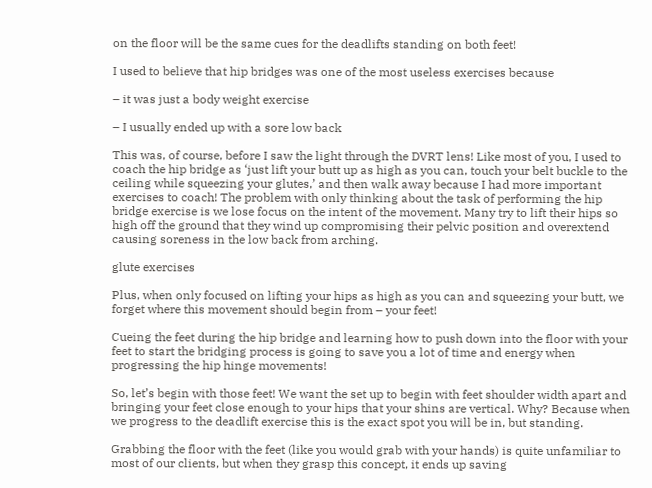on the floor will be the same cues for the deadlifts standing on both feet!

I used to believe that hip bridges was one of the most useless exercises because

– it was just a body weight exercise

– I usually ended up with a sore low back

This was, of course, before I saw the light through the DVRT lens! Like most of you, I used to coach the hip bridge as ‘just lift your butt up as high as you can, touch your belt buckle to the ceiling while squeezing your glutes,’ and then walk away because I had more important exercises to coach! The problem with only thinking about the task of performing the hip bridge exercise is we lose focus on the intent of the movement. Many try to lift their hips so high off the ground that they wind up compromising their pelvic position and overextend causing soreness in the low back from arching.

glute exercises

Plus, when only focused on lifting your hips as high as you can and squeezing your butt, we forget where this movement should begin from – your feet!

Cueing the feet during the hip bridge and learning how to push down into the floor with your feet to start the bridging process is going to save you a lot of time and energy when progressing the hip hinge movements!

So, let’s begin with those feet! We want the set up to begin with feet shoulder width apart and bringing your feet close enough to your hips that your shins are vertical. Why? Because when we progress to the deadlift exercise this is the exact spot you will be in, but standing.

Grabbing the floor with the feet (like you would grab with your hands) is quite unfamiliar to most of our clients, but when they grasp this concept, it ends up saving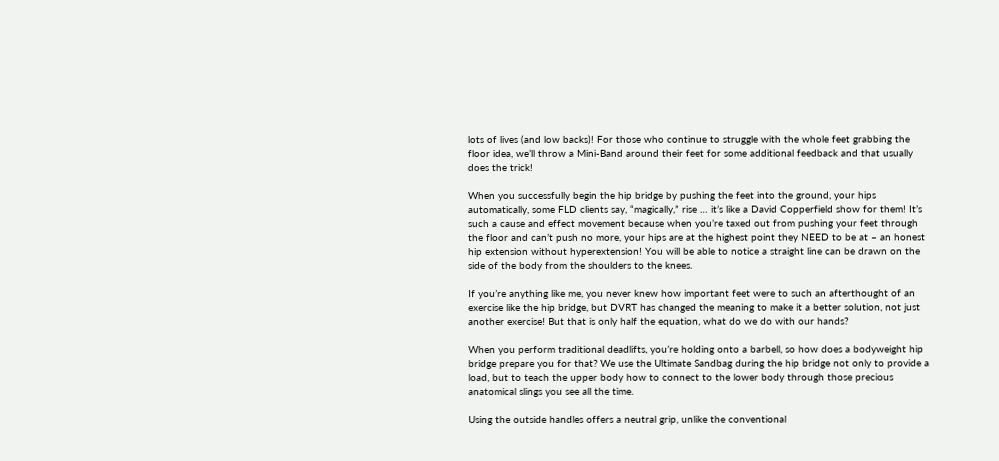lots of lives (and low backs)! For those who continue to struggle with the whole feet grabbing the floor idea, we’ll throw a Mini-Band around their feet for some additional feedback and that usually does the trick!

When you successfully begin the hip bridge by pushing the feet into the ground, your hips automatically, some FLD clients say, “magically,” rise … it’s like a David Copperfield show for them! It’s such a cause and effect movement because when you’re taxed out from pushing your feet through the floor and can’t push no more, your hips are at the highest point they NEED to be at – an honest hip extension without hyperextension! You will be able to notice a straight line can be drawn on the side of the body from the shoulders to the knees.

If you’re anything like me, you never knew how important feet were to such an afterthought of an exercise like the hip bridge, but DVRT has changed the meaning to make it a better solution, not just another exercise! But that is only half the equation, what do we do with our hands?

When you perform traditional deadlifts, you’re holding onto a barbell, so how does a bodyweight hip bridge prepare you for that? We use the Ultimate Sandbag during the hip bridge not only to provide a load, but to teach the upper body how to connect to the lower body through those precious anatomical slings you see all the time.

Using the outside handles offers a neutral grip, unlike the conventional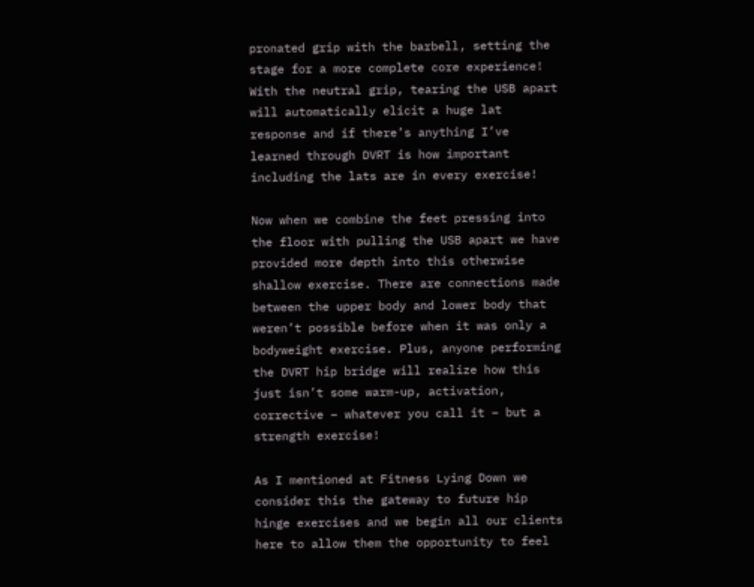pronated grip with the barbell, setting the stage for a more complete core experience! With the neutral grip, tearing the USB apart will automatically elicit a huge lat response and if there’s anything I’ve learned through DVRT is how important including the lats are in every exercise!

Now when we combine the feet pressing into the floor with pulling the USB apart we have provided more depth into this otherwise shallow exercise. There are connections made between the upper body and lower body that weren’t possible before when it was only a bodyweight exercise. Plus, anyone performing the DVRT hip bridge will realize how this just isn’t some warm-up, activation, corrective – whatever you call it – but a strength exercise!

As I mentioned at Fitness Lying Down we consider this the gateway to future hip hinge exercises and we begin all our clients here to allow them the opportunity to feel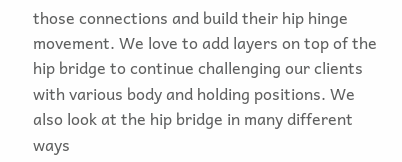those connections and build their hip hinge movement. We love to add layers on top of the hip bridge to continue challenging our clients with various body and holding positions. We also look at the hip bridge in many different ways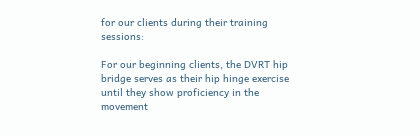for our clients during their training sessions:

For our beginning clients, the DVRT hip bridge serves as their hip hinge exercise until they show proficiency in the movement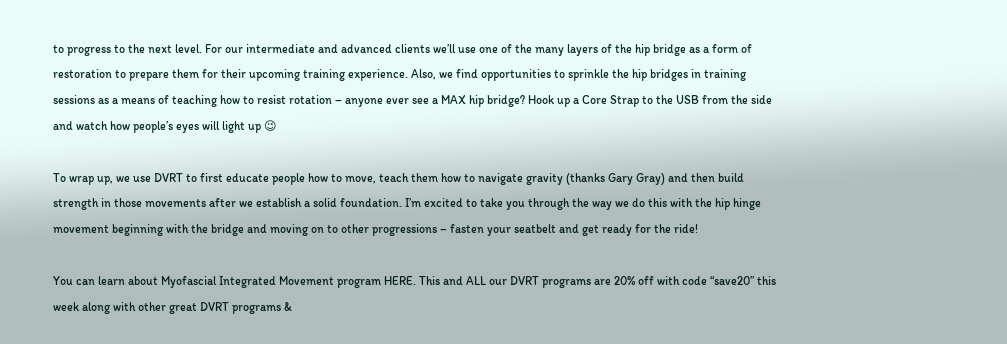to progress to the next level. For our intermediate and advanced clients we’ll use one of the many layers of the hip bridge as a form of restoration to prepare them for their upcoming training experience. Also, we find opportunities to sprinkle the hip bridges in training sessions as a means of teaching how to resist rotation – anyone ever see a MAX hip bridge? Hook up a Core Strap to the USB from the side and watch how people’s eyes will light up 😉

To wrap up, we use DVRT to first educate people how to move, teach them how to navigate gravity (thanks Gary Gray) and then build strength in those movements after we establish a solid foundation. I’m excited to take you through the way we do this with the hip hinge movement beginning with the bridge and moving on to other progressions – fasten your seatbelt and get ready for the ride!

You can learn about Myofascial Integrated Movement program HERE. This and ALL our DVRT programs are 20% off with code “save20” this week along with other great DVRT programs &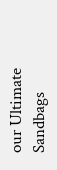our Ultimate Sandbags